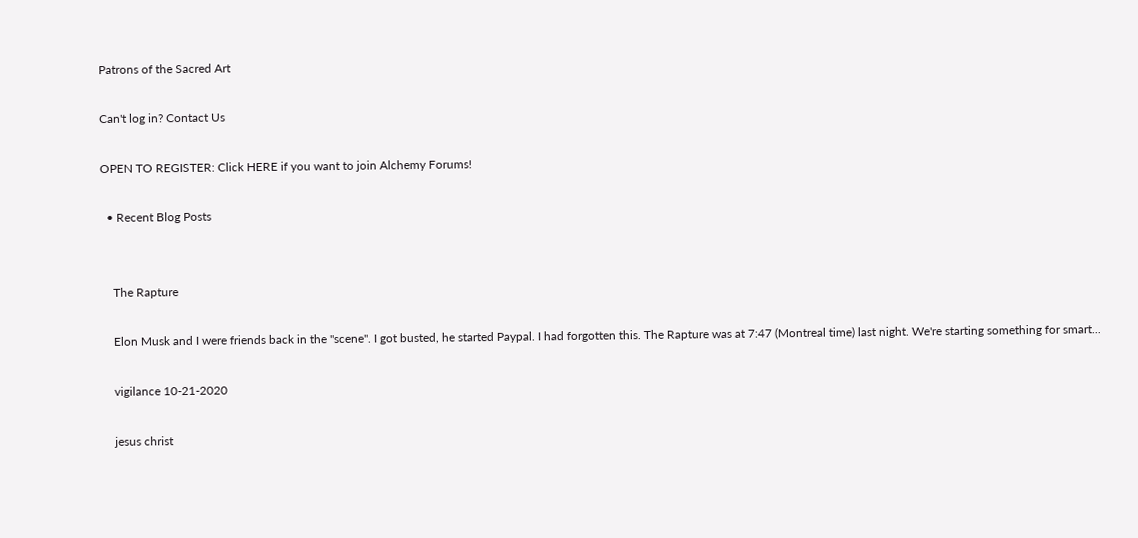Patrons of the Sacred Art

Can't log in? Contact Us

OPEN TO REGISTER: Click HERE if you want to join Alchemy Forums!

  • Recent Blog Posts


    The Rapture

    Elon Musk and I were friends back in the "scene". I got busted, he started Paypal. I had forgotten this. The Rapture was at 7:47 (Montreal time) last night. We're starting something for smart...

    vigilance 10-21-2020

    jesus christ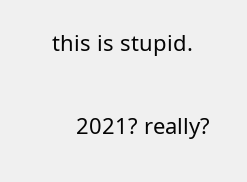this is stupid.

    2021? really?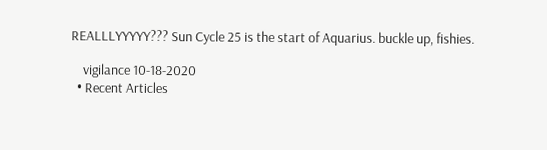REALLLYYYYY??? Sun Cycle 25 is the start of Aquarius. buckle up, fishies.

    vigilance 10-18-2020
  • Recent Articles